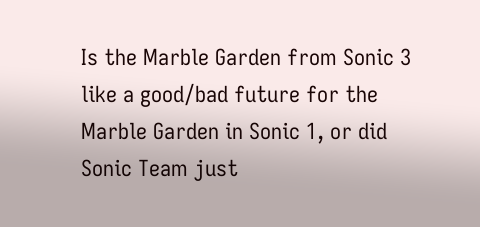Is the Marble Garden from Sonic 3 like a good/bad future for the Marble Garden in Sonic 1, or did Sonic Team just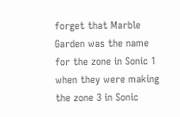forget that Marble Garden was the name for the zone in Sonic 1 when they were making the zone 3 in Sonic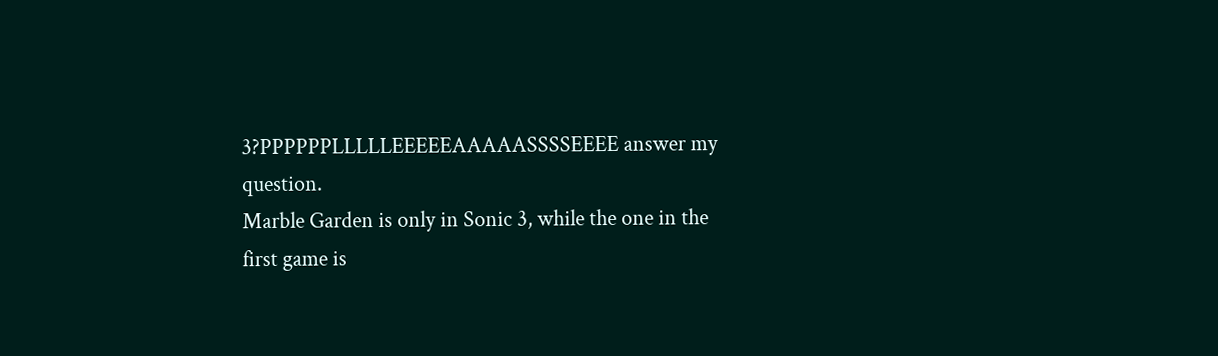3?PPPPPPLLLLLEEEEEAAAAASSSSEEEE answer my question.
Marble Garden is only in Sonic 3, while the one in the first game is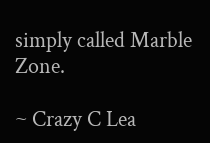simply called Marble Zone.

~ Crazy C Lea